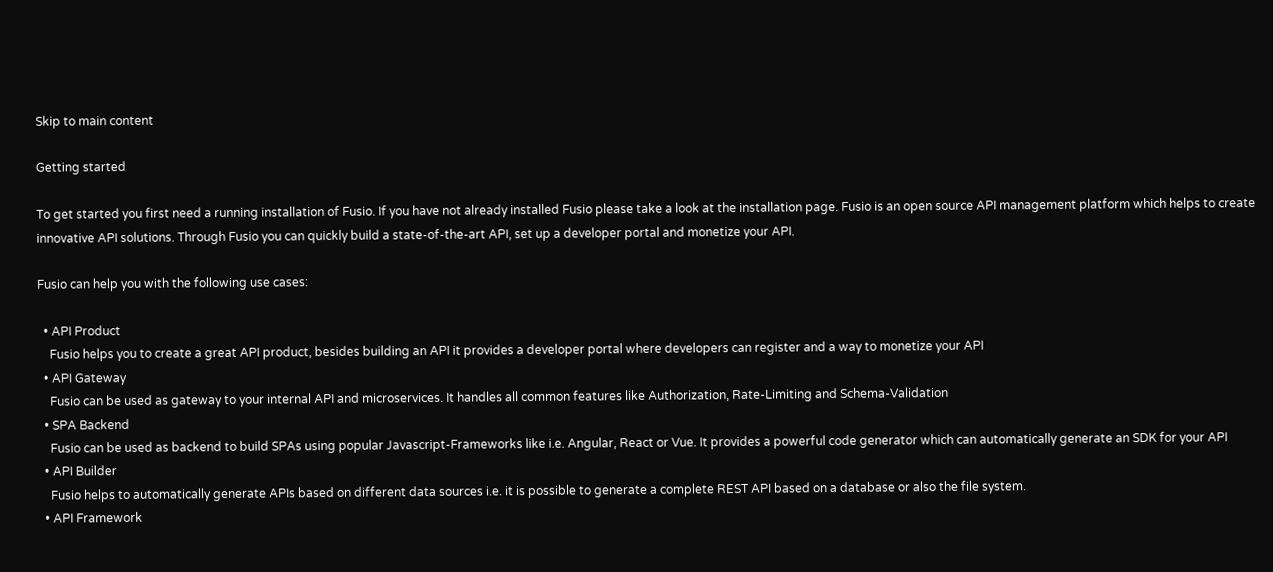Skip to main content

Getting started

To get started you first need a running installation of Fusio. If you have not already installed Fusio please take a look at the installation page. Fusio is an open source API management platform which helps to create innovative API solutions. Through Fusio you can quickly build a state-of-the-art API, set up a developer portal and monetize your API.

Fusio can help you with the following use cases:

  • API Product
    Fusio helps you to create a great API product, besides building an API it provides a developer portal where developers can register and a way to monetize your API
  • API Gateway
    Fusio can be used as gateway to your internal API and microservices. It handles all common features like Authorization, Rate-Limiting and Schema-Validation
  • SPA Backend
    Fusio can be used as backend to build SPAs using popular Javascript-Frameworks like i.e. Angular, React or Vue. It provides a powerful code generator which can automatically generate an SDK for your API
  • API Builder
    Fusio helps to automatically generate APIs based on different data sources i.e. it is possible to generate a complete REST API based on a database or also the file system.
  • API Framework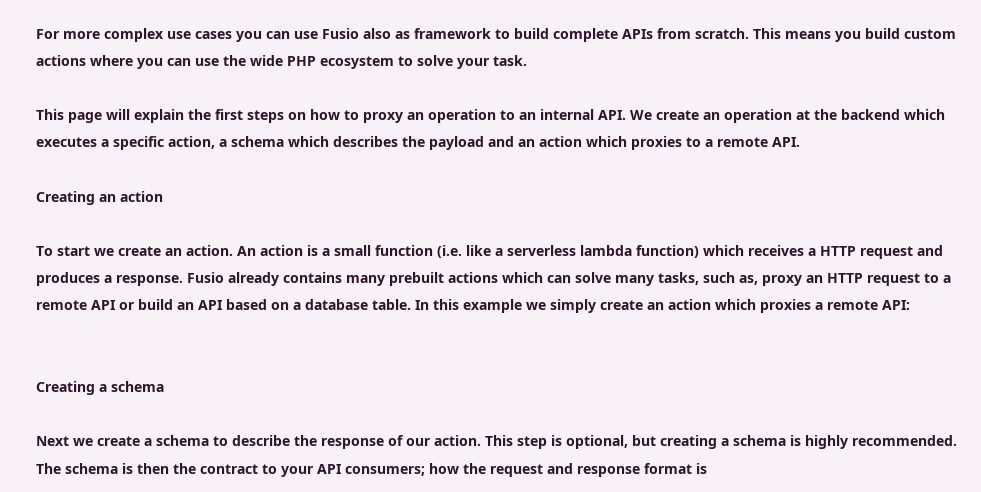For more complex use cases you can use Fusio also as framework to build complete APIs from scratch. This means you build custom actions where you can use the wide PHP ecosystem to solve your task.

This page will explain the first steps on how to proxy an operation to an internal API. We create an operation at the backend which executes a specific action, a schema which describes the payload and an action which proxies to a remote API.

Creating an action

To start we create an action. An action is a small function (i.e. like a serverless lambda function) which receives a HTTP request and produces a response. Fusio already contains many prebuilt actions which can solve many tasks, such as, proxy an HTTP request to a remote API or build an API based on a database table. In this example we simply create an action which proxies a remote API:


Creating a schema

Next we create a schema to describe the response of our action. This step is optional, but creating a schema is highly recommended. The schema is then the contract to your API consumers; how the request and response format is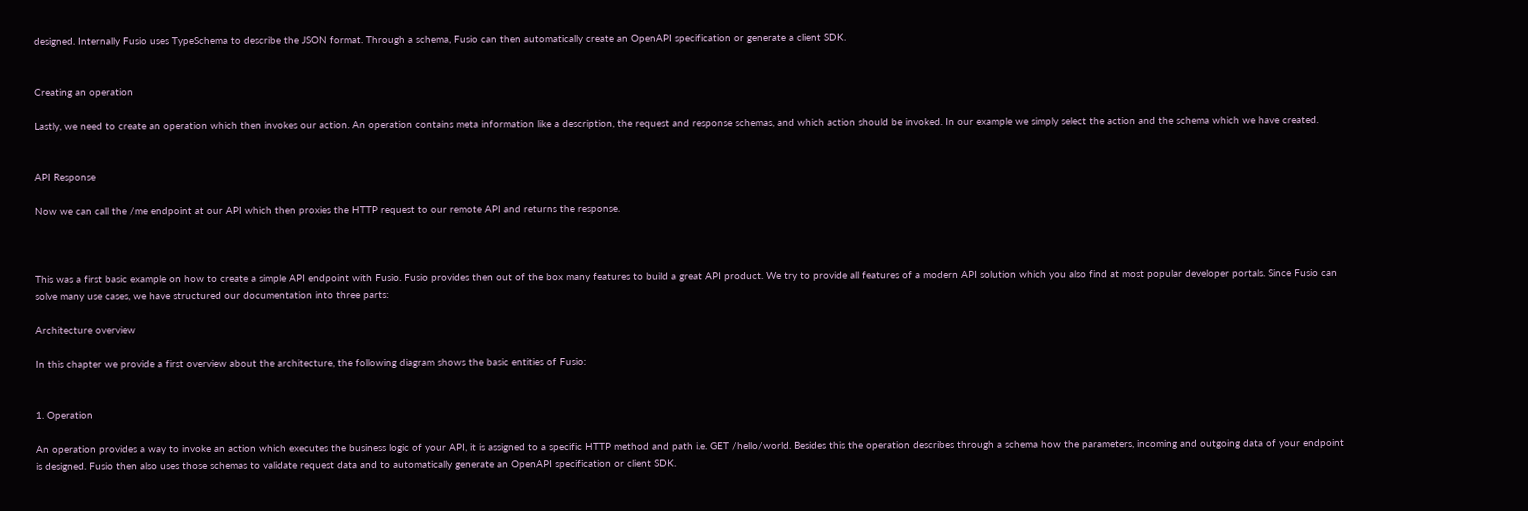designed. Internally Fusio uses TypeSchema to describe the JSON format. Through a schema, Fusio can then automatically create an OpenAPI specification or generate a client SDK.


Creating an operation

Lastly, we need to create an operation which then invokes our action. An operation contains meta information like a description, the request and response schemas, and which action should be invoked. In our example we simply select the action and the schema which we have created.


API Response

Now we can call the /me endpoint at our API which then proxies the HTTP request to our remote API and returns the response.



This was a first basic example on how to create a simple API endpoint with Fusio. Fusio provides then out of the box many features to build a great API product. We try to provide all features of a modern API solution which you also find at most popular developer portals. Since Fusio can solve many use cases, we have structured our documentation into three parts:

Architecture overview

In this chapter we provide a first overview about the architecture, the following diagram shows the basic entities of Fusio:


1. Operation

An operation provides a way to invoke an action which executes the business logic of your API, it is assigned to a specific HTTP method and path i.e. GET /hello/world. Besides this the operation describes through a schema how the parameters, incoming and outgoing data of your endpoint is designed. Fusio then also uses those schemas to validate request data and to automatically generate an OpenAPI specification or client SDK.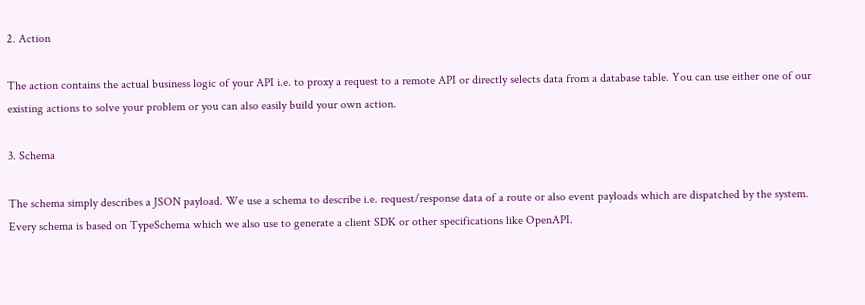2. Action

The action contains the actual business logic of your API i.e. to proxy a request to a remote API or directly selects data from a database table. You can use either one of our existing actions to solve your problem or you can also easily build your own action.

3. Schema

The schema simply describes a JSON payload. We use a schema to describe i.e. request/response data of a route or also event payloads which are dispatched by the system. Every schema is based on TypeSchema which we also use to generate a client SDK or other specifications like OpenAPI.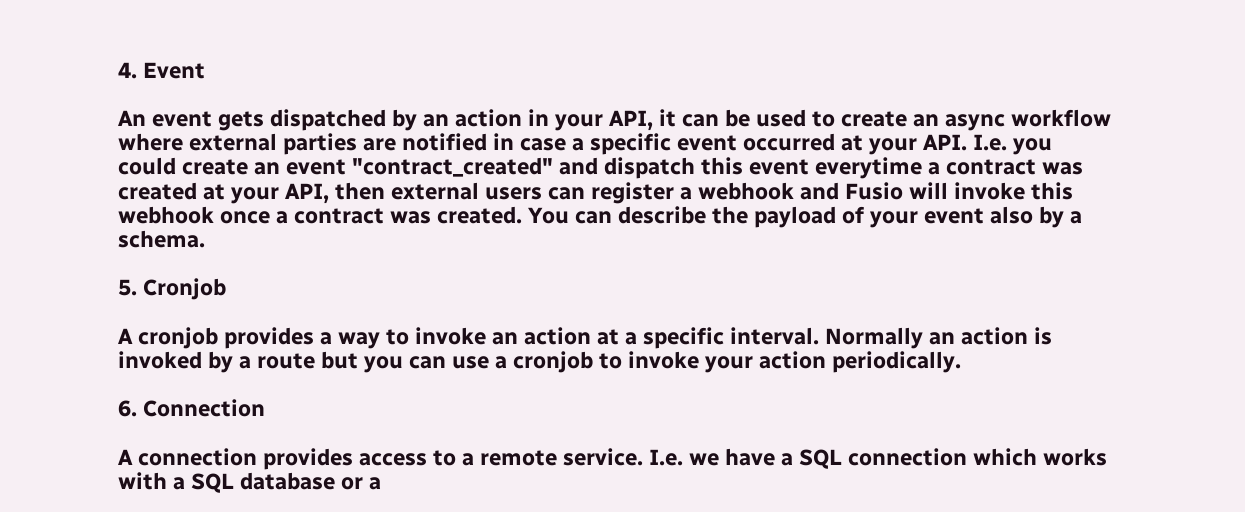4. Event

An event gets dispatched by an action in your API, it can be used to create an async workflow where external parties are notified in case a specific event occurred at your API. I.e. you could create an event "contract_created" and dispatch this event everytime a contract was created at your API, then external users can register a webhook and Fusio will invoke this webhook once a contract was created. You can describe the payload of your event also by a schema.

5. Cronjob

A cronjob provides a way to invoke an action at a specific interval. Normally an action is invoked by a route but you can use a cronjob to invoke your action periodically.

6. Connection

A connection provides access to a remote service. I.e. we have a SQL connection which works with a SQL database or a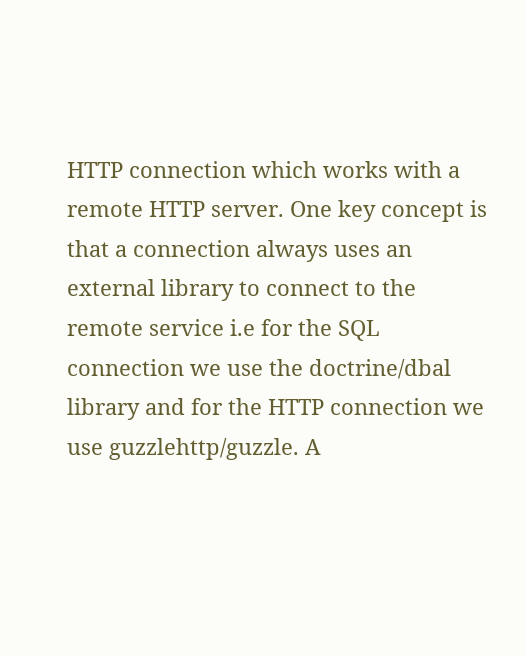HTTP connection which works with a remote HTTP server. One key concept is that a connection always uses an external library to connect to the remote service i.e for the SQL connection we use the doctrine/dbal library and for the HTTP connection we use guzzlehttp/guzzle. A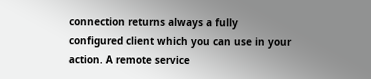connection returns always a fully configured client which you can use in your action. A remote service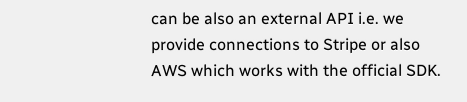can be also an external API i.e. we provide connections to Stripe or also AWS which works with the official SDK.